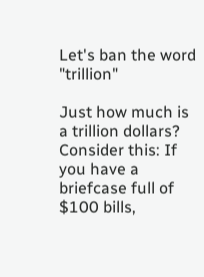Let's ban the word "trillion"

Just how much is a trillion dollars? Consider this: If you have a briefcase full of $100 bills,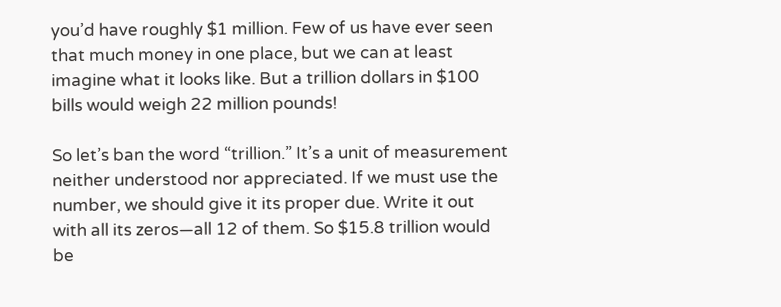you’d have roughly $1 million. Few of us have ever seen that much money in one place, but we can at least imagine what it looks like. But a trillion dollars in $100 bills would weigh 22 million pounds!

So let’s ban the word “trillion.” It’s a unit of measurement neither understood nor appreciated. If we must use the number, we should give it its proper due. Write it out with all its zeros—all 12 of them. So $15.8 trillion would be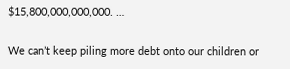$15,800,000,000,000. …

We can’t keep piling more debt onto our children or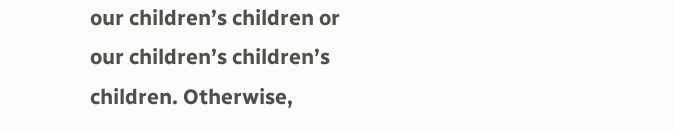our children’s children or our children’s children’s children. Otherwise,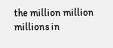the million million millions in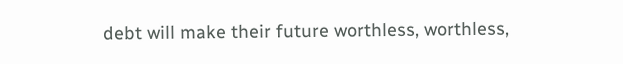debt will make their future worthless, worthless,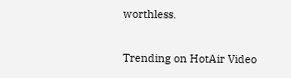worthless.

Trending on HotAir Video